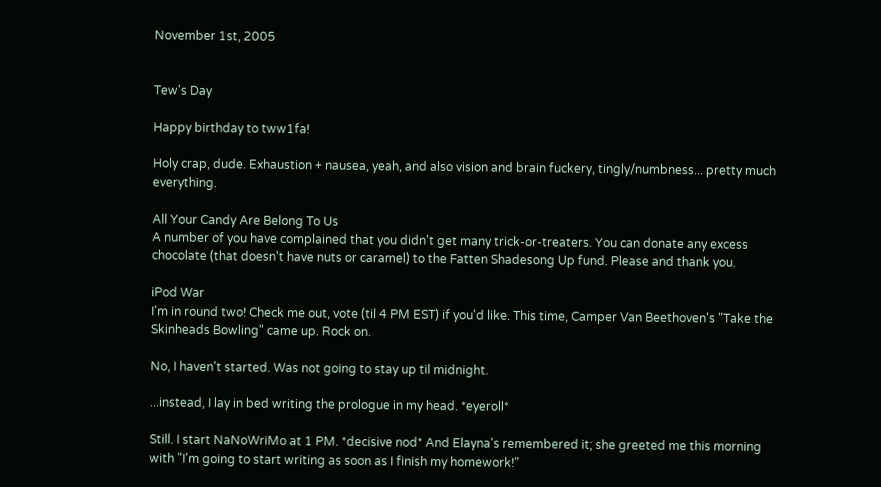November 1st, 2005


Tew's Day

Happy birthday to tww1fa!

Holy crap, dude. Exhaustion + nausea, yeah, and also vision and brain fuckery, tingly/numbness... pretty much everything.

All Your Candy Are Belong To Us
A number of you have complained that you didn't get many trick-or-treaters. You can donate any excess chocolate (that doesn't have nuts or caramel) to the Fatten Shadesong Up fund. Please and thank you.

iPod War
I'm in round two! Check me out, vote (til 4 PM EST) if you'd like. This time, Camper Van Beethoven's "Take the Skinheads Bowling" came up. Rock on.

No, I haven't started. Was not going to stay up til midnight.

...instead, I lay in bed writing the prologue in my head. *eyeroll*

Still. I start NaNoWriMo at 1 PM. *decisive nod* And Elayna's remembered it; she greeted me this morning with "I'm going to start writing as soon as I finish my homework!"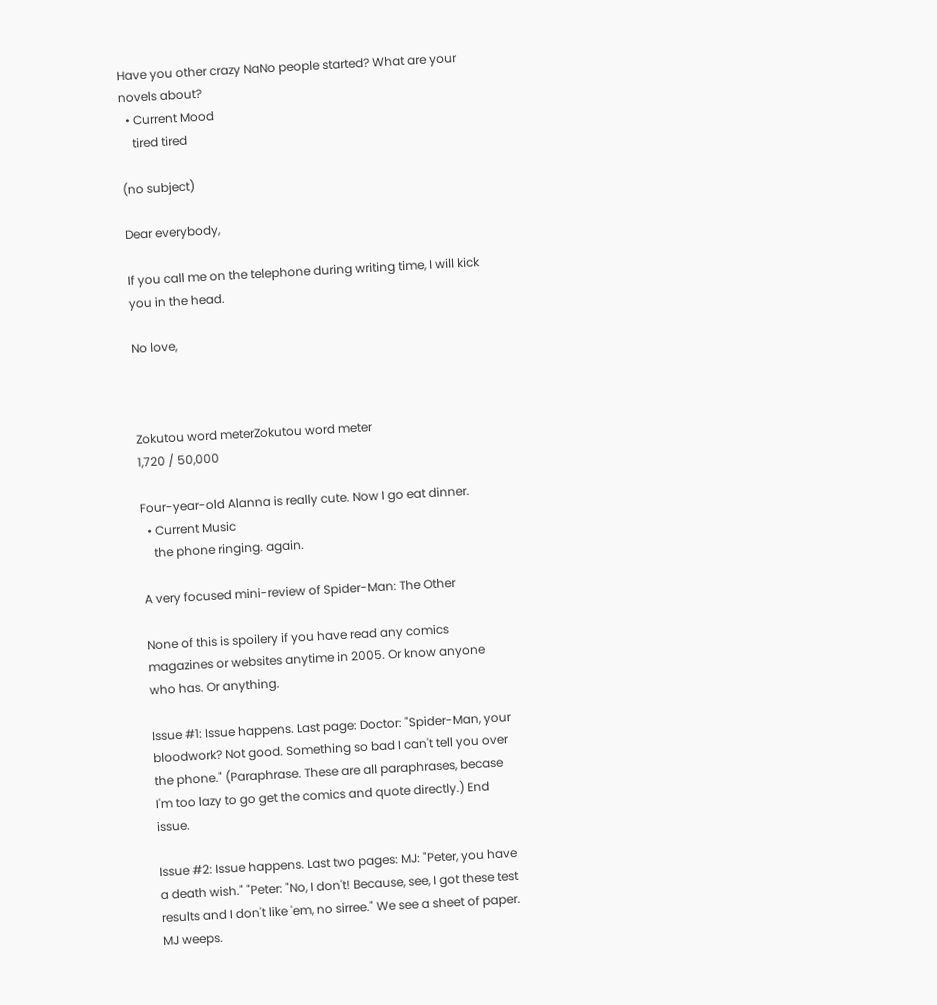Have you other crazy NaNo people started? What are your novels about?
  • Current Mood
    tired tired

(no subject)

Dear everybody,

If you call me on the telephone during writing time, I will kick you in the head.

No love,



Zokutou word meterZokutou word meter
1,720 / 50,000

Four-year-old Alanna is really cute. Now I go eat dinner.
  • Current Music
    the phone ringing. again.

A very focused mini-review of Spider-Man: The Other

None of this is spoilery if you have read any comics magazines or websites anytime in 2005. Or know anyone who has. Or anything.

Issue #1: Issue happens. Last page: Doctor: "Spider-Man, your bloodwork? Not good. Something so bad I can't tell you over the phone." (Paraphrase. These are all paraphrases, becase I'm too lazy to go get the comics and quote directly.) End issue.

Issue #2: Issue happens. Last two pages: MJ: "Peter, you have a death wish." "Peter: "No, I don't! Because, see, I got these test results and I don't like 'em, no sirree." We see a sheet of paper. MJ weeps.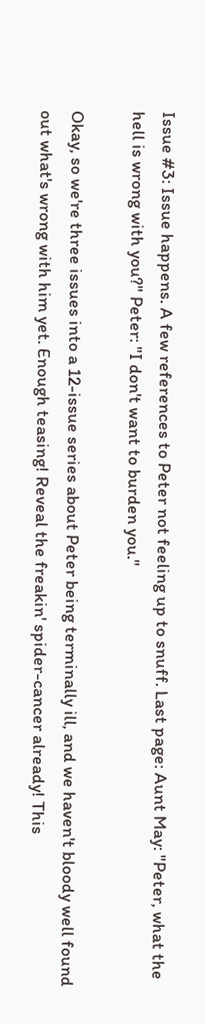Issue #3: Issue happens. A few references to Peter not feeling up to snuff. Last page: Aunt May: "Peter, what the hell is wrong with you?" Peter: "I don't want to burden you."

Okay, so we're three issues into a 12-issue series about Peter being terminally ill, and we haven't bloody well found out what's wrong with him yet. Enough teasing! Reveal the freakin' spider-cancer already! This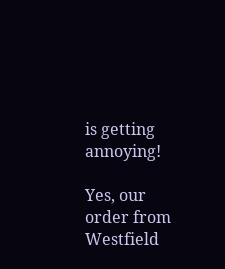is getting annoying!

Yes, our order from Westfield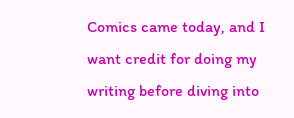Comics came today, and I want credit for doing my writing before diving into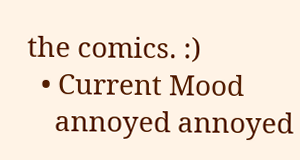the comics. :)
  • Current Mood
    annoyed annoyed